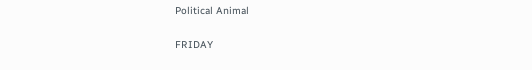Political Animal

FRIDAY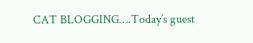CAT BLOGGING….Today’s guest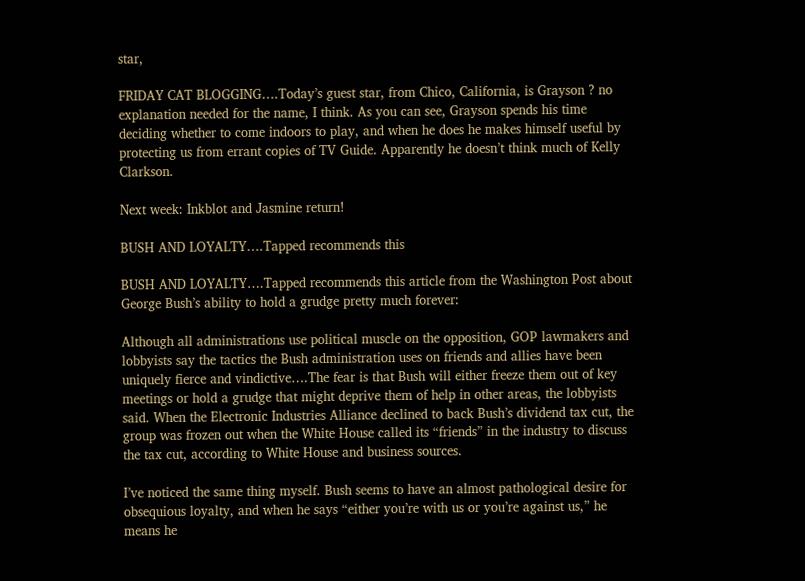star,

FRIDAY CAT BLOGGING….Today’s guest star, from Chico, California, is Grayson ? no explanation needed for the name, I think. As you can see, Grayson spends his time deciding whether to come indoors to play, and when he does he makes himself useful by protecting us from errant copies of TV Guide. Apparently he doesn’t think much of Kelly Clarkson.

Next week: Inkblot and Jasmine return!

BUSH AND LOYALTY….Tapped recommends this

BUSH AND LOYALTY….Tapped recommends this article from the Washington Post about George Bush’s ability to hold a grudge pretty much forever:

Although all administrations use political muscle on the opposition, GOP lawmakers and lobbyists say the tactics the Bush administration uses on friends and allies have been uniquely fierce and vindictive….The fear is that Bush will either freeze them out of key meetings or hold a grudge that might deprive them of help in other areas, the lobbyists said. When the Electronic Industries Alliance declined to back Bush’s dividend tax cut, the group was frozen out when the White House called its “friends” in the industry to discuss the tax cut, according to White House and business sources.

I’ve noticed the same thing myself. Bush seems to have an almost pathological desire for obsequious loyalty, and when he says “either you’re with us or you’re against us,” he means he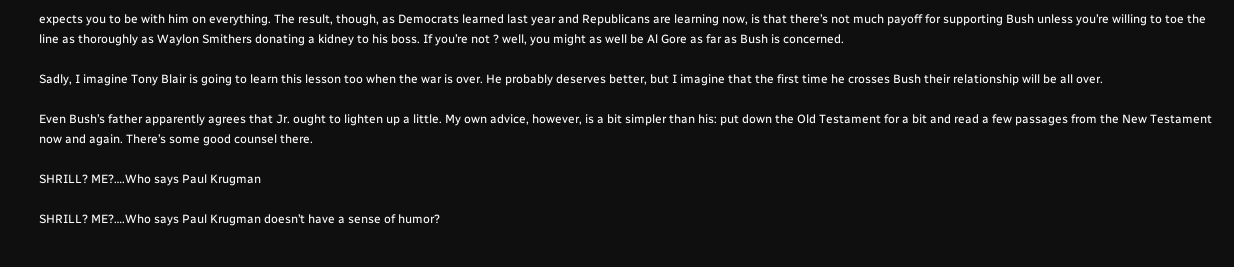expects you to be with him on everything. The result, though, as Democrats learned last year and Republicans are learning now, is that there’s not much payoff for supporting Bush unless you’re willing to toe the line as thoroughly as Waylon Smithers donating a kidney to his boss. If you’re not ? well, you might as well be Al Gore as far as Bush is concerned.

Sadly, I imagine Tony Blair is going to learn this lesson too when the war is over. He probably deserves better, but I imagine that the first time he crosses Bush their relationship will be all over.

Even Bush’s father apparently agrees that Jr. ought to lighten up a little. My own advice, however, is a bit simpler than his: put down the Old Testament for a bit and read a few passages from the New Testament now and again. There’s some good counsel there.

SHRILL? ME?….Who says Paul Krugman

SHRILL? ME?….Who says Paul Krugman doesn’t have a sense of humor?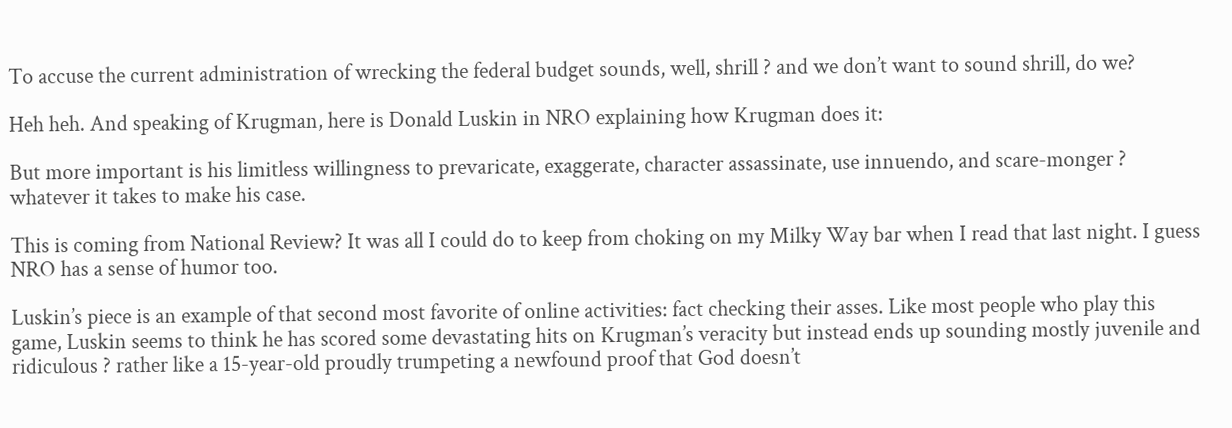To accuse the current administration of wrecking the federal budget sounds, well, shrill ? and we don’t want to sound shrill, do we?

Heh heh. And speaking of Krugman, here is Donald Luskin in NRO explaining how Krugman does it:

But more important is his limitless willingness to prevaricate, exaggerate, character assassinate, use innuendo, and scare-monger ? whatever it takes to make his case.

This is coming from National Review? It was all I could do to keep from choking on my Milky Way bar when I read that last night. I guess NRO has a sense of humor too.

Luskin’s piece is an example of that second most favorite of online activities: fact checking their asses. Like most people who play this game, Luskin seems to think he has scored some devastating hits on Krugman’s veracity but instead ends up sounding mostly juvenile and ridiculous ? rather like a 15-year-old proudly trumpeting a newfound proof that God doesn’t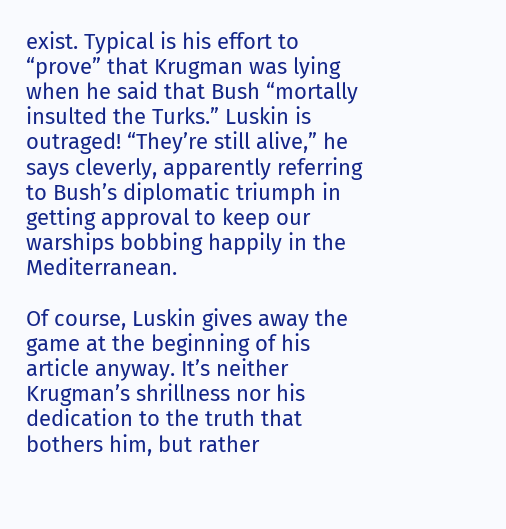exist. Typical is his effort to “prove” that Krugman was lying when he said that Bush “mortally insulted the Turks.” Luskin is outraged! “They’re still alive,” he says cleverly, apparently referring to Bush’s diplomatic triumph in getting approval to keep our warships bobbing happily in the Mediterranean.

Of course, Luskin gives away the game at the beginning of his article anyway. It’s neither Krugman’s shrillness nor his dedication to the truth that bothers him, but rather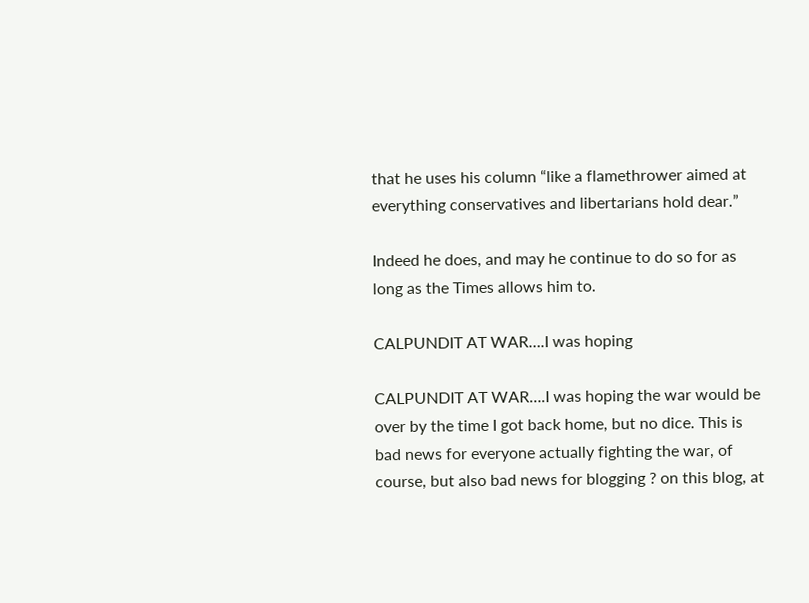that he uses his column “like a flamethrower aimed at everything conservatives and libertarians hold dear.”

Indeed he does, and may he continue to do so for as long as the Times allows him to.

CALPUNDIT AT WAR….I was hoping

CALPUNDIT AT WAR….I was hoping the war would be over by the time I got back home, but no dice. This is bad news for everyone actually fighting the war, of course, but also bad news for blogging ? on this blog, at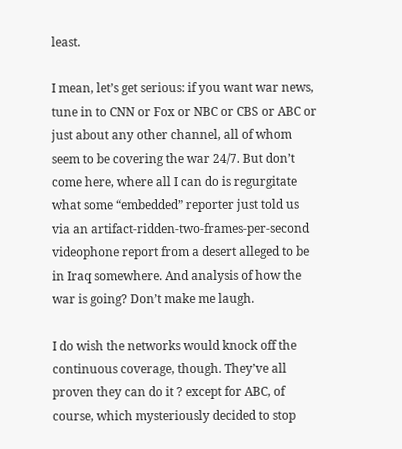least.

I mean, let’s get serious: if you want war news, tune in to CNN or Fox or NBC or CBS or ABC or just about any other channel, all of whom seem to be covering the war 24/7. But don’t come here, where all I can do is regurgitate what some “embedded” reporter just told us via an artifact-ridden-two-frames-per-second videophone report from a desert alleged to be in Iraq somewhere. And analysis of how the war is going? Don’t make me laugh.

I do wish the networks would knock off the continuous coverage, though. They’ve all proven they can do it ? except for ABC, of course, which mysteriously decided to stop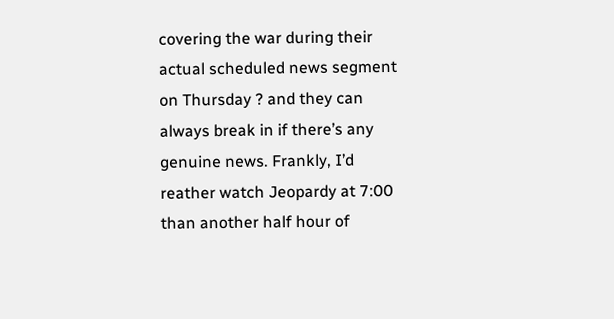covering the war during their actual scheduled news segment on Thursday ? and they can always break in if there’s any genuine news. Frankly, I’d reather watch Jeopardy at 7:00 than another half hour of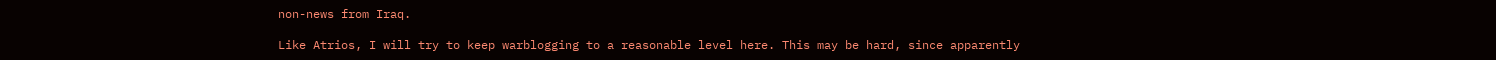non-news from Iraq.

Like Atrios, I will try to keep warblogging to a reasonable level here. This may be hard, since apparently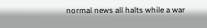normal news all halts while a war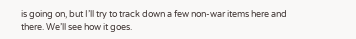is going on, but I’ll try to track down a few non-war items here and there. We’ll see how it goes.